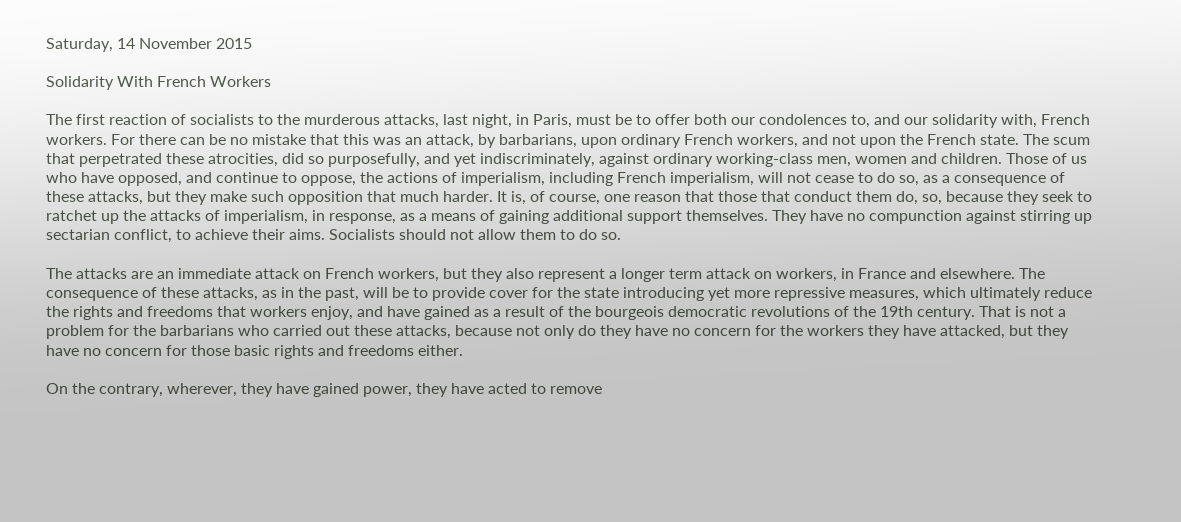Saturday, 14 November 2015

Solidarity With French Workers

The first reaction of socialists to the murderous attacks, last night, in Paris, must be to offer both our condolences to, and our solidarity with, French workers. For there can be no mistake that this was an attack, by barbarians, upon ordinary French workers, and not upon the French state. The scum that perpetrated these atrocities, did so purposefully, and yet indiscriminately, against ordinary working-class men, women and children. Those of us who have opposed, and continue to oppose, the actions of imperialism, including French imperialism, will not cease to do so, as a consequence of these attacks, but they make such opposition that much harder. It is, of course, one reason that those that conduct them do, so, because they seek to ratchet up the attacks of imperialism, in response, as a means of gaining additional support themselves. They have no compunction against stirring up sectarian conflict, to achieve their aims. Socialists should not allow them to do so.

The attacks are an immediate attack on French workers, but they also represent a longer term attack on workers, in France and elsewhere. The consequence of these attacks, as in the past, will be to provide cover for the state introducing yet more repressive measures, which ultimately reduce the rights and freedoms that workers enjoy, and have gained as a result of the bourgeois democratic revolutions of the 19th century. That is not a problem for the barbarians who carried out these attacks, because not only do they have no concern for the workers they have attacked, but they have no concern for those basic rights and freedoms either.

On the contrary, wherever, they have gained power, they have acted to remove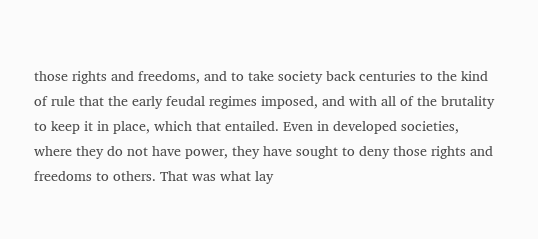those rights and freedoms, and to take society back centuries to the kind of rule that the early feudal regimes imposed, and with all of the brutality to keep it in place, which that entailed. Even in developed societies, where they do not have power, they have sought to deny those rights and freedoms to others. That was what lay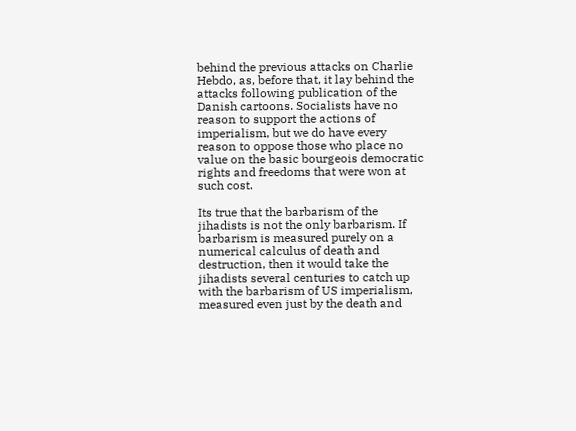behind the previous attacks on Charlie Hebdo, as, before that, it lay behind the attacks following publication of the Danish cartoons. Socialists have no reason to support the actions of imperialism, but we do have every reason to oppose those who place no value on the basic bourgeois democratic rights and freedoms that were won at such cost.

Its true that the barbarism of the jihadists is not the only barbarism. If barbarism is measured purely on a numerical calculus of death and destruction, then it would take the jihadists several centuries to catch up with the barbarism of US imperialism, measured even just by the death and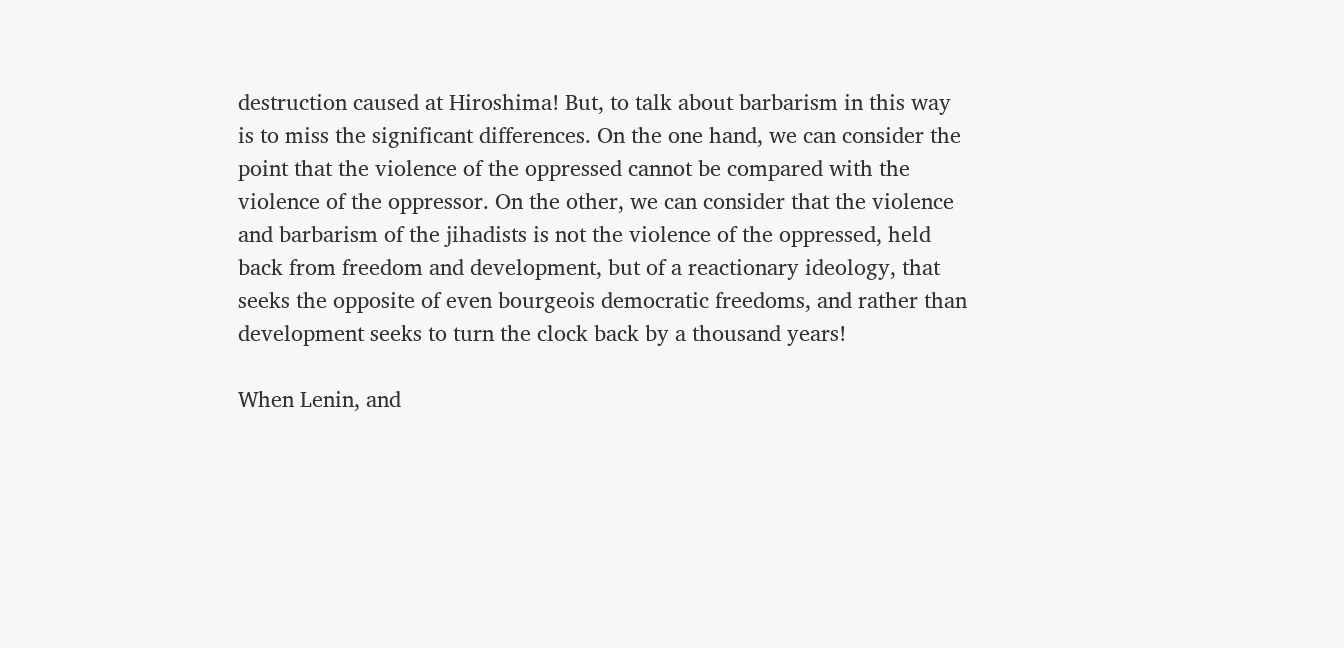destruction caused at Hiroshima! But, to talk about barbarism in this way is to miss the significant differences. On the one hand, we can consider the point that the violence of the oppressed cannot be compared with the violence of the oppressor. On the other, we can consider that the violence and barbarism of the jihadists is not the violence of the oppressed, held back from freedom and development, but of a reactionary ideology, that seeks the opposite of even bourgeois democratic freedoms, and rather than development seeks to turn the clock back by a thousand years!

When Lenin, and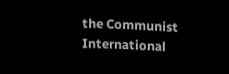the Communist International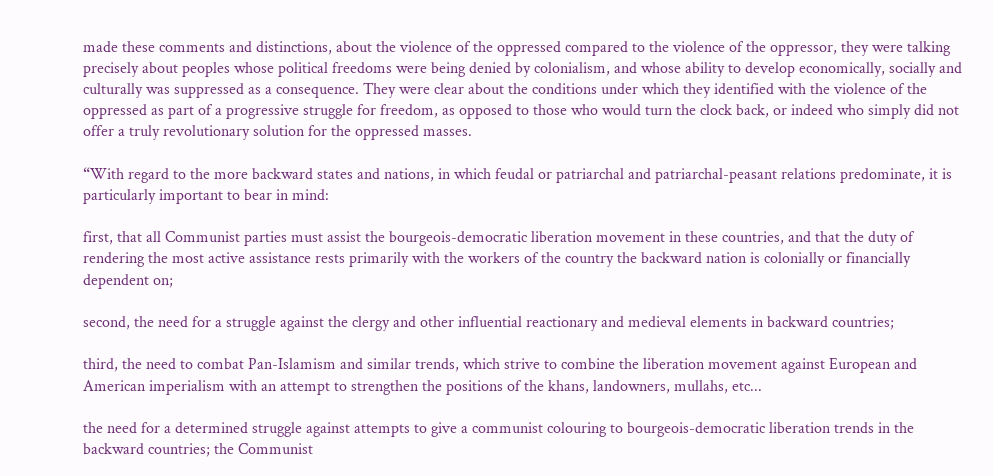made these comments and distinctions, about the violence of the oppressed compared to the violence of the oppressor, they were talking precisely about peoples whose political freedoms were being denied by colonialism, and whose ability to develop economically, socially and culturally was suppressed as a consequence. They were clear about the conditions under which they identified with the violence of the oppressed as part of a progressive struggle for freedom, as opposed to those who would turn the clock back, or indeed who simply did not offer a truly revolutionary solution for the oppressed masses.

“With regard to the more backward states and nations, in which feudal or patriarchal and patriarchal-peasant relations predominate, it is particularly important to bear in mind:

first, that all Communist parties must assist the bourgeois-democratic liberation movement in these countries, and that the duty of rendering the most active assistance rests primarily with the workers of the country the backward nation is colonially or financially dependent on;

second, the need for a struggle against the clergy and other influential reactionary and medieval elements in backward countries;

third, the need to combat Pan-Islamism and similar trends, which strive to combine the liberation movement against European and American imperialism with an attempt to strengthen the positions of the khans, landowners, mullahs, etc...

the need for a determined struggle against attempts to give a communist colouring to bourgeois-democratic liberation trends in the backward countries; the Communist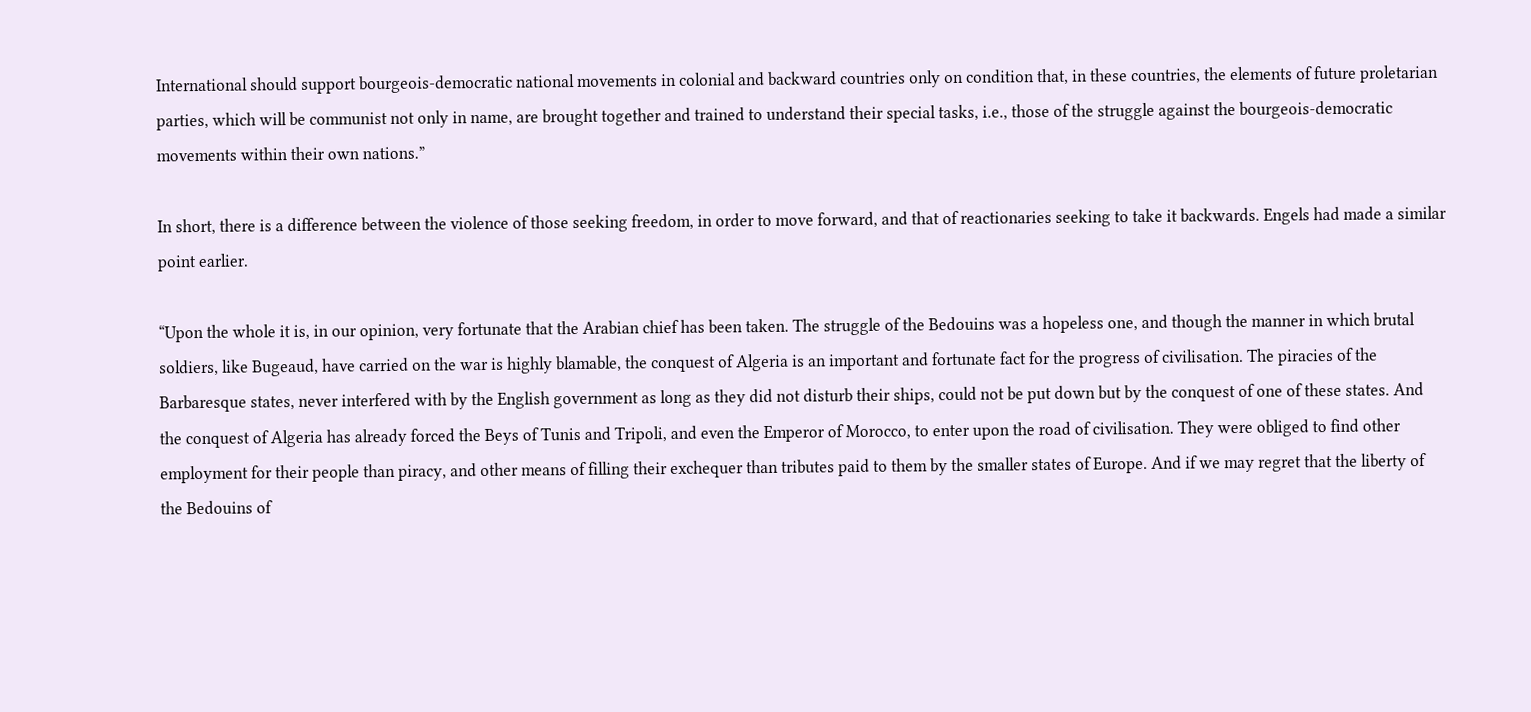International should support bourgeois-democratic national movements in colonial and backward countries only on condition that, in these countries, the elements of future proletarian parties, which will be communist not only in name, are brought together and trained to understand their special tasks, i.e., those of the struggle against the bourgeois-democratic movements within their own nations.”

In short, there is a difference between the violence of those seeking freedom, in order to move forward, and that of reactionaries seeking to take it backwards. Engels had made a similar point earlier.

“Upon the whole it is, in our opinion, very fortunate that the Arabian chief has been taken. The struggle of the Bedouins was a hopeless one, and though the manner in which brutal soldiers, like Bugeaud, have carried on the war is highly blamable, the conquest of Algeria is an important and fortunate fact for the progress of civilisation. The piracies of the Barbaresque states, never interfered with by the English government as long as they did not disturb their ships, could not be put down but by the conquest of one of these states. And the conquest of Algeria has already forced the Beys of Tunis and Tripoli, and even the Emperor of Morocco, to enter upon the road of civilisation. They were obliged to find other employment for their people than piracy, and other means of filling their exchequer than tributes paid to them by the smaller states of Europe. And if we may regret that the liberty of the Bedouins of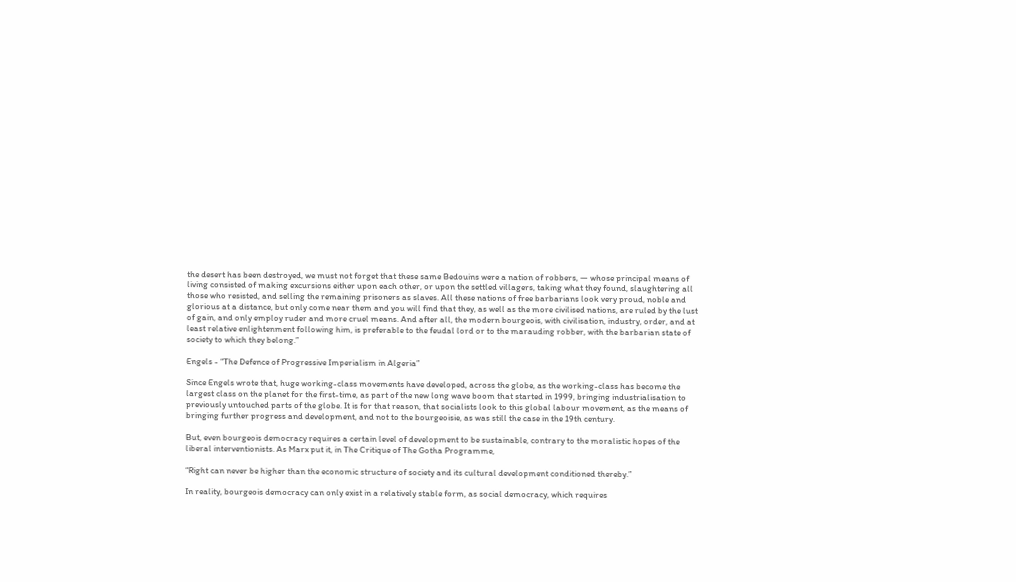the desert has been destroyed, we must not forget that these same Bedouins were a nation of robbers, — whose principal means of living consisted of making excursions either upon each other, or upon the settled villagers, taking what they found, slaughtering all those who resisted, and selling the remaining prisoners as slaves. All these nations of free barbarians look very proud, noble and glorious at a distance, but only come near them and you will find that they, as well as the more civilised nations, are ruled by the lust of gain, and only employ ruder and more cruel means. And after all, the modern bourgeois, with civilisation, industry, order, and at least relative enlightenment following him, is preferable to the feudal lord or to the marauding robber, with the barbarian state of society to which they belong.”

Engels - “The Defence of Progressive Imperialism in Algeria”

Since Engels wrote that, huge working-class movements have developed, across the globe, as the working-class has become the largest class on the planet for the first-time, as part of the new long wave boom that started in 1999, bringing industrialisation to previously untouched parts of the globe. It is for that reason, that socialists look to this global labour movement, as the means of bringing further progress and development, and not to the bourgeoisie, as was still the case in the 19th century.

But, even bourgeois democracy requires a certain level of development to be sustainable, contrary to the moralistic hopes of the liberal interventionists. As Marx put it, in The Critique of The Gotha Programme,

“Right can never be higher than the economic structure of society and its cultural development conditioned thereby.”

In reality, bourgeois democracy can only exist in a relatively stable form, as social democracy, which requires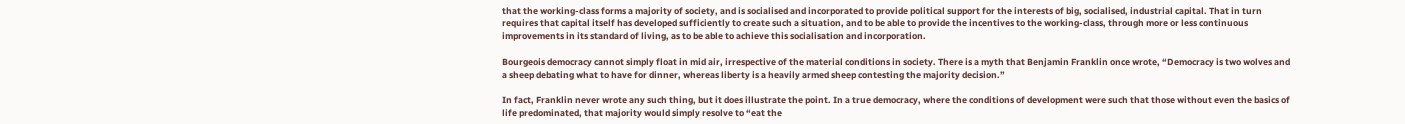that the working-class forms a majority of society, and is socialised and incorporated to provide political support for the interests of big, socialised, industrial capital. That in turn requires that capital itself has developed sufficiently to create such a situation, and to be able to provide the incentives to the working-class, through more or less continuous improvements in its standard of living, as to be able to achieve this socialisation and incorporation.

Bourgeois democracy cannot simply float in mid air, irrespective of the material conditions in society. There is a myth that Benjamin Franklin once wrote, “Democracy is two wolves and a sheep debating what to have for dinner, whereas liberty is a heavily armed sheep contesting the majority decision.”

In fact, Franklin never wrote any such thing, but it does illustrate the point. In a true democracy, where the conditions of development were such that those without even the basics of life predominated, that majority would simply resolve to “eat the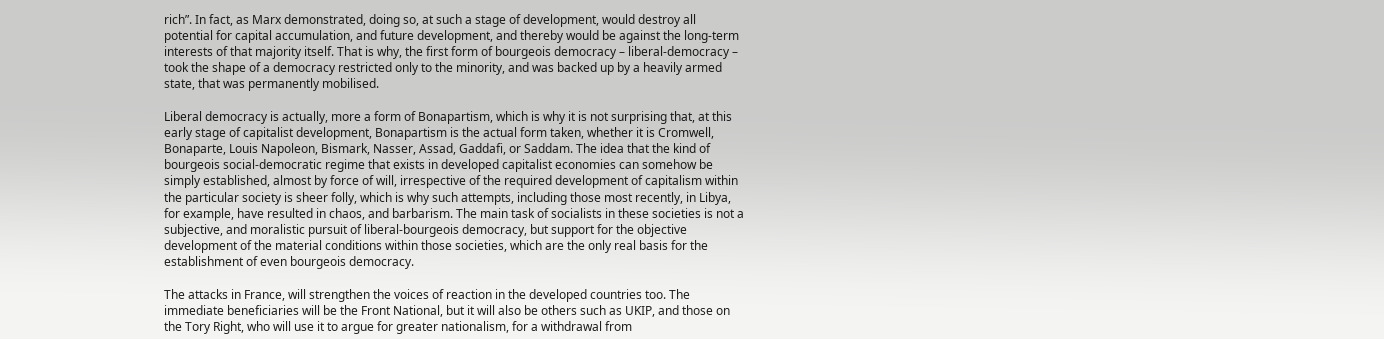rich”. In fact, as Marx demonstrated, doing so, at such a stage of development, would destroy all potential for capital accumulation, and future development, and thereby would be against the long-term interests of that majority itself. That is why, the first form of bourgeois democracy – liberal-democracy – took the shape of a democracy restricted only to the minority, and was backed up by a heavily armed state, that was permanently mobilised.

Liberal democracy is actually, more a form of Bonapartism, which is why it is not surprising that, at this early stage of capitalist development, Bonapartism is the actual form taken, whether it is Cromwell, Bonaparte, Louis Napoleon, Bismark, Nasser, Assad, Gaddafi, or Saddam. The idea that the kind of bourgeois social-democratic regime that exists in developed capitalist economies can somehow be simply established, almost by force of will, irrespective of the required development of capitalism within the particular society is sheer folly, which is why such attempts, including those most recently, in Libya, for example, have resulted in chaos, and barbarism. The main task of socialists in these societies is not a subjective, and moralistic pursuit of liberal-bourgeois democracy, but support for the objective development of the material conditions within those societies, which are the only real basis for the establishment of even bourgeois democracy.

The attacks in France, will strengthen the voices of reaction in the developed countries too. The immediate beneficiaries will be the Front National, but it will also be others such as UKIP, and those on the Tory Right, who will use it to argue for greater nationalism, for a withdrawal from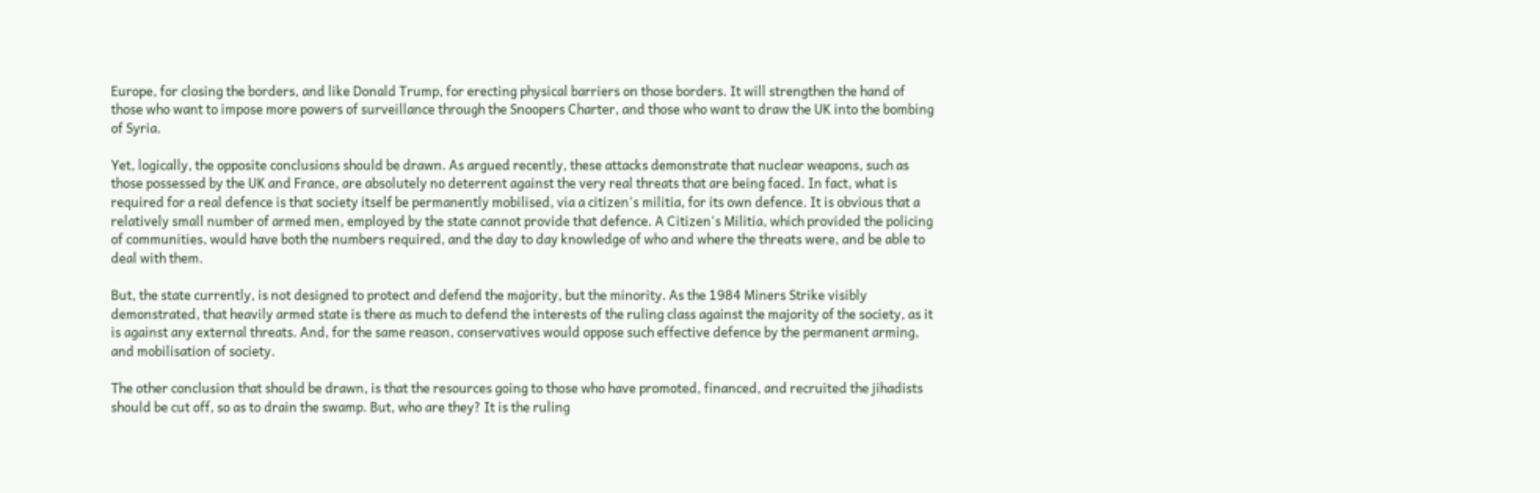Europe, for closing the borders, and like Donald Trump, for erecting physical barriers on those borders. It will strengthen the hand of those who want to impose more powers of surveillance through the Snoopers Charter, and those who want to draw the UK into the bombing of Syria.

Yet, logically, the opposite conclusions should be drawn. As argued recently, these attacks demonstrate that nuclear weapons, such as those possessed by the UK and France, are absolutely no deterrent against the very real threats that are being faced. In fact, what is required for a real defence is that society itself be permanently mobilised, via a citizen's militia, for its own defence. It is obvious that a relatively small number of armed men, employed by the state cannot provide that defence. A Citizen's Militia, which provided the policing of communities, would have both the numbers required, and the day to day knowledge of who and where the threats were, and be able to deal with them.

But, the state currently, is not designed to protect and defend the majority, but the minority. As the 1984 Miners Strike visibly demonstrated, that heavily armed state is there as much to defend the interests of the ruling class against the majority of the society, as it is against any external threats. And, for the same reason, conservatives would oppose such effective defence by the permanent arming, and mobilisation of society.

The other conclusion that should be drawn, is that the resources going to those who have promoted, financed, and recruited the jihadists should be cut off, so as to drain the swamp. But, who are they? It is the ruling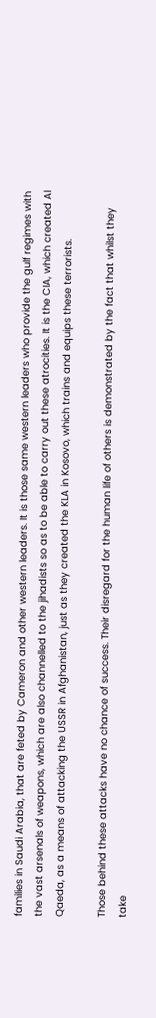families in Saudi Arabia, that are feted by Cameron and other western leaders. It is those same western leaders who provide the gulf regimes with the vast arsenals of weapons, which are also channelled to the jihadists so as to be able to carry out these atrocities. It is the CIA, which created Al Qaeda, as a means of attacking the USSR in Afghanistan, just as they created the KLA in Kosovo, which trains and equips these terrorists.

Those behind these attacks have no chance of success. Their disregard for the human life of others is demonstrated by the fact that whilst they take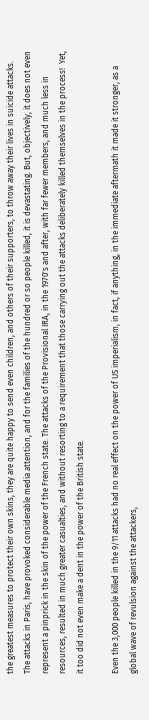the greatest measures to protect their own skins, they are quite happy to send even children, and others of their supporters, to throw away their lives in suicide attacks. The attacks in Paris, have provoked considerable media attention, and for the families of the hundred or so people killed, it is devastating. But, objectively, it does not even represent a pinprick in the skin of the power of the French state. The attacks of the Provisional IRA, in the 1970's and after, with far fewer members, and much less in resources, resulted in much greater casualties, and without resorting to a requirement that those carrying out the attacks deliberately killed themselves in the process!  Yet, it too did not even make a dent in the power of the British state.

Even the 3,000 people killed in the 9/11 attacks had no real effect on the power of US imperialism, in fact, if anything, in the immediate aftermath it made it stronger, as a global wave of revulsion against the attackers,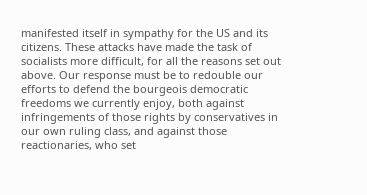manifested itself in sympathy for the US and its citizens. These attacks have made the task of socialists more difficult, for all the reasons set out above. Our response must be to redouble our efforts to defend the bourgeois democratic freedoms we currently enjoy, both against infringements of those rights by conservatives in our own ruling class, and against those reactionaries, who set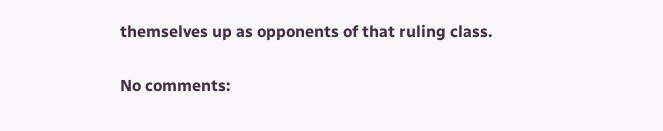themselves up as opponents of that ruling class.

No comments: